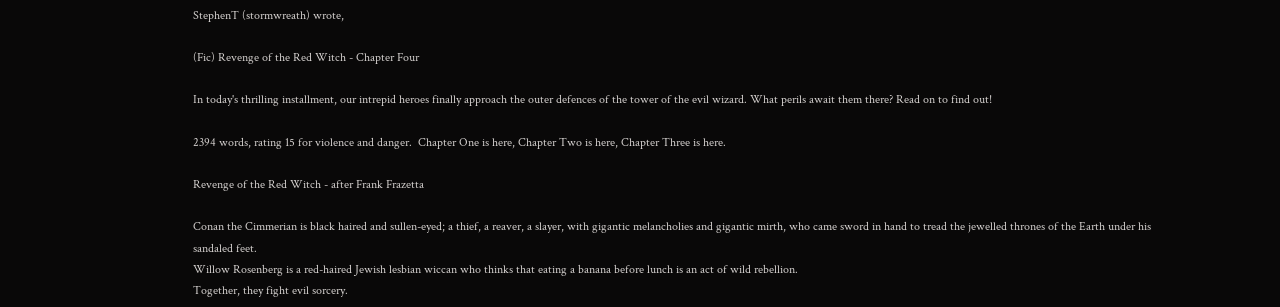StephenT (stormwreath) wrote,

(Fic) Revenge of the Red Witch - Chapter Four

In today's thrilling installment, our intrepid heroes finally approach the outer defences of the tower of the evil wizard. What perils await them there? Read on to find out!

2394 words, rating 15 for violence and danger.  Chapter One is here, Chapter Two is here, Chapter Three is here.

Revenge of the Red Witch - after Frank Frazetta

Conan the Cimmerian is black haired and sullen-eyed; a thief, a reaver, a slayer, with gigantic melancholies and gigantic mirth, who came sword in hand to tread the jewelled thrones of the Earth under his sandaled feet.
Willow Rosenberg is a red-haired Jewish lesbian wiccan who thinks that eating a banana before lunch is an act of wild rebellion.
Together, they fight evil sorcery.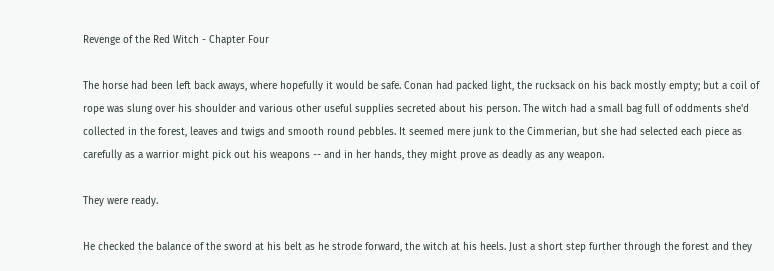Revenge of the Red Witch - Chapter Four

The horse had been left back aways, where hopefully it would be safe. Conan had packed light, the rucksack on his back mostly empty; but a coil of rope was slung over his shoulder and various other useful supplies secreted about his person. The witch had a small bag full of oddments she'd collected in the forest, leaves and twigs and smooth round pebbles. It seemed mere junk to the Cimmerian, but she had selected each piece as carefully as a warrior might pick out his weapons -- and in her hands, they might prove as deadly as any weapon.

They were ready.

He checked the balance of the sword at his belt as he strode forward, the witch at his heels. Just a short step further through the forest and they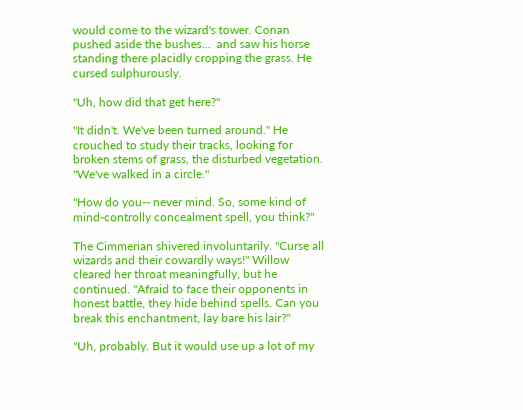would come to the wizard's tower. Conan pushed aside the bushes...  and saw his horse standing there placidly cropping the grass. He cursed sulphurously.

"Uh, how did that get here?"

"It didn't. We've been turned around." He crouched to study their tracks, looking for broken stems of grass, the disturbed vegetation. "We've walked in a circle."

"How do you-- never mind. So, some kind of mind-controlly concealment spell, you think?"

The Cimmerian shivered involuntarily. "Curse all wizards and their cowardly ways!" Willow cleared her throat meaningfully, but he continued. "Afraid to face their opponents in honest battle, they hide behind spells. Can you break this enchantment, lay bare his lair?"

"Uh, probably. But it would use up a lot of my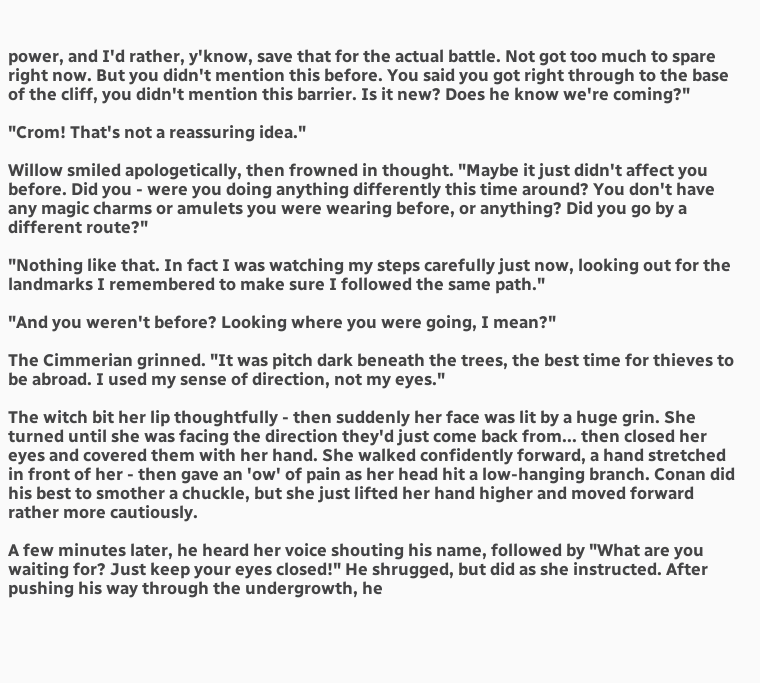power, and I'd rather, y'know, save that for the actual battle. Not got too much to spare right now. But you didn't mention this before. You said you got right through to the base of the cliff, you didn't mention this barrier. Is it new? Does he know we're coming?"

"Crom! That's not a reassuring idea."

Willow smiled apologetically, then frowned in thought. "Maybe it just didn't affect you before. Did you - were you doing anything differently this time around? You don't have any magic charms or amulets you were wearing before, or anything? Did you go by a different route?"

"Nothing like that. In fact I was watching my steps carefully just now, looking out for the landmarks I remembered to make sure I followed the same path."

"And you weren't before? Looking where you were going, I mean?"

The Cimmerian grinned. "It was pitch dark beneath the trees, the best time for thieves to be abroad. I used my sense of direction, not my eyes."

The witch bit her lip thoughtfully - then suddenly her face was lit by a huge grin. She turned until she was facing the direction they'd just come back from... then closed her eyes and covered them with her hand. She walked confidently forward, a hand stretched in front of her - then gave an 'ow' of pain as her head hit a low-hanging branch. Conan did his best to smother a chuckle, but she just lifted her hand higher and moved forward rather more cautiously.

A few minutes later, he heard her voice shouting his name, followed by "What are you waiting for? Just keep your eyes closed!" He shrugged, but did as she instructed. After pushing his way through the undergrowth, he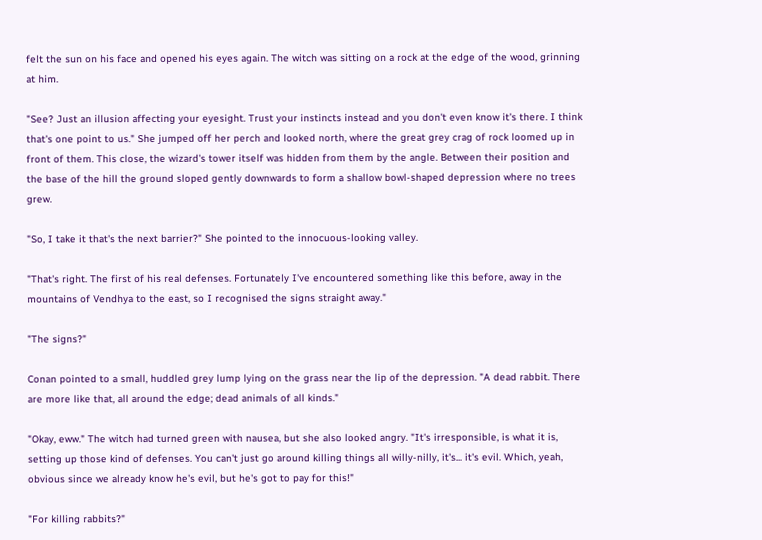felt the sun on his face and opened his eyes again. The witch was sitting on a rock at the edge of the wood, grinning at him.

"See? Just an illusion affecting your eyesight. Trust your instincts instead and you don't even know it's there. I think that's one point to us." She jumped off her perch and looked north, where the great grey crag of rock loomed up in front of them. This close, the wizard's tower itself was hidden from them by the angle. Between their position and the base of the hill the ground sloped gently downwards to form a shallow bowl-shaped depression where no trees grew.

"So, I take it that's the next barrier?" She pointed to the innocuous-looking valley.

"That's right. The first of his real defenses. Fortunately I've encountered something like this before, away in the mountains of Vendhya to the east, so I recognised the signs straight away."

"The signs?"

Conan pointed to a small, huddled grey lump lying on the grass near the lip of the depression. "A dead rabbit. There are more like that, all around the edge; dead animals of all kinds."

"Okay, eww." The witch had turned green with nausea, but she also looked angry. "It's irresponsible, is what it is, setting up those kind of defenses. You can't just go around killing things all willy-nilly, it's... it's evil. Which, yeah, obvious since we already know he's evil, but he's got to pay for this!"

"For killing rabbits?"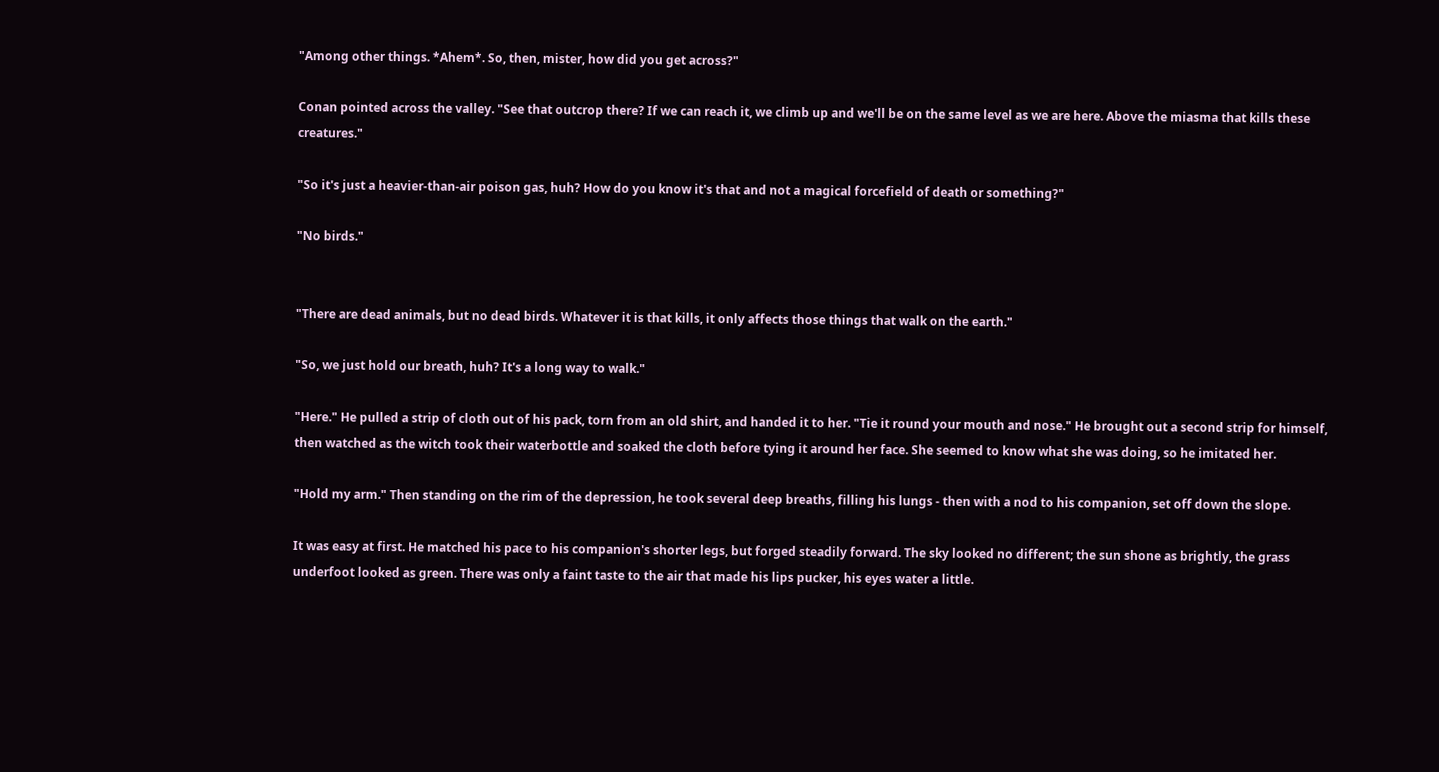"Among other things. *Ahem*. So, then, mister, how did you get across?"

Conan pointed across the valley. "See that outcrop there? If we can reach it, we climb up and we'll be on the same level as we are here. Above the miasma that kills these creatures."

"So it's just a heavier-than-air poison gas, huh? How do you know it's that and not a magical forcefield of death or something?"

"No birds."


"There are dead animals, but no dead birds. Whatever it is that kills, it only affects those things that walk on the earth."

"So, we just hold our breath, huh? It's a long way to walk."

"Here." He pulled a strip of cloth out of his pack, torn from an old shirt, and handed it to her. "Tie it round your mouth and nose." He brought out a second strip for himself, then watched as the witch took their waterbottle and soaked the cloth before tying it around her face. She seemed to know what she was doing, so he imitated her.

"Hold my arm." Then standing on the rim of the depression, he took several deep breaths, filling his lungs - then with a nod to his companion, set off down the slope.

It was easy at first. He matched his pace to his companion's shorter legs, but forged steadily forward. The sky looked no different; the sun shone as brightly, the grass underfoot looked as green. There was only a faint taste to the air that made his lips pucker, his eyes water a little.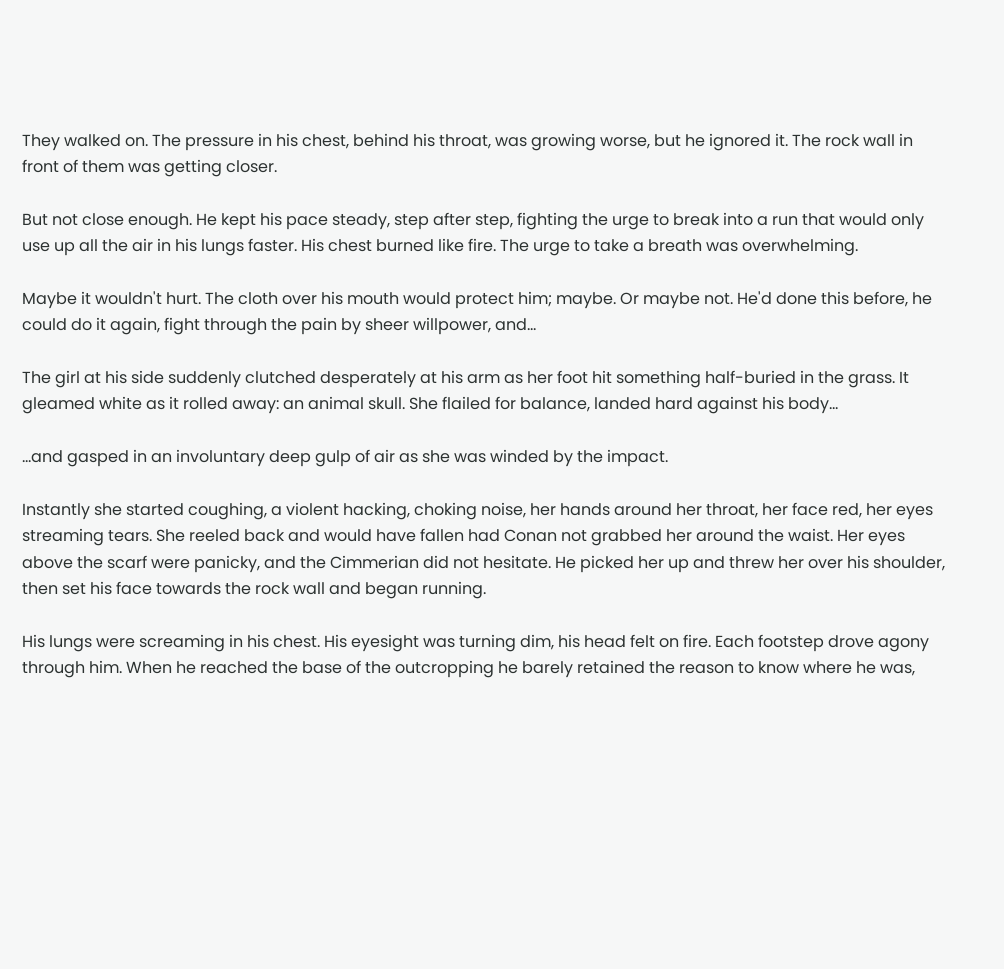They walked on. The pressure in his chest, behind his throat, was growing worse, but he ignored it. The rock wall in front of them was getting closer.

But not close enough. He kept his pace steady, step after step, fighting the urge to break into a run that would only use up all the air in his lungs faster. His chest burned like fire. The urge to take a breath was overwhelming.

Maybe it wouldn't hurt. The cloth over his mouth would protect him; maybe. Or maybe not. He'd done this before, he could do it again, fight through the pain by sheer willpower, and...

The girl at his side suddenly clutched desperately at his arm as her foot hit something half-buried in the grass. It gleamed white as it rolled away: an animal skull. She flailed for balance, landed hard against his body...

...and gasped in an involuntary deep gulp of air as she was winded by the impact.

Instantly she started coughing, a violent hacking, choking noise, her hands around her throat, her face red, her eyes streaming tears. She reeled back and would have fallen had Conan not grabbed her around the waist. Her eyes above the scarf were panicky, and the Cimmerian did not hesitate. He picked her up and threw her over his shoulder, then set his face towards the rock wall and began running.

His lungs were screaming in his chest. His eyesight was turning dim, his head felt on fire. Each footstep drove agony through him. When he reached the base of the outcropping he barely retained the reason to know where he was,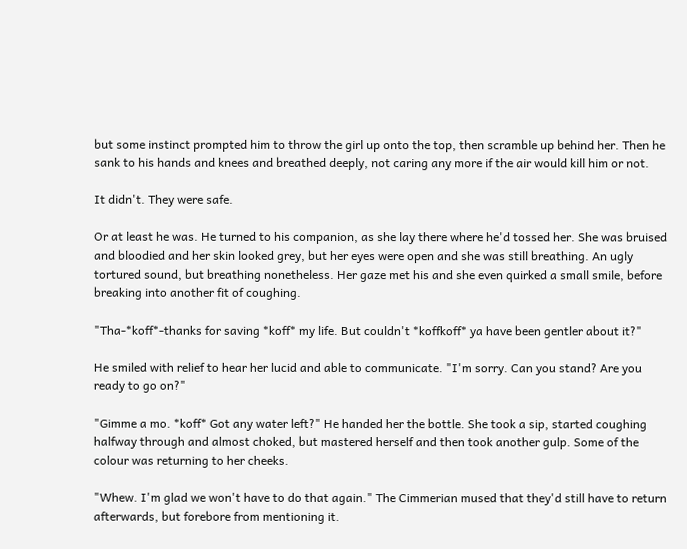but some instinct prompted him to throw the girl up onto the top, then scramble up behind her. Then he sank to his hands and knees and breathed deeply, not caring any more if the air would kill him or not.

It didn't. They were safe.

Or at least he was. He turned to his companion, as she lay there where he'd tossed her. She was bruised and bloodied and her skin looked grey, but her eyes were open and she was still breathing. An ugly tortured sound, but breathing nonetheless. Her gaze met his and she even quirked a small smile, before breaking into another fit of coughing.

"Tha-*koff*-thanks for saving *koff* my life. But couldn't *koffkoff* ya have been gentler about it?"

He smiled with relief to hear her lucid and able to communicate. "I'm sorry. Can you stand? Are you ready to go on?"

"Gimme a mo. *koff* Got any water left?" He handed her the bottle. She took a sip, started coughing halfway through and almost choked, but mastered herself and then took another gulp. Some of the colour was returning to her cheeks.

"Whew. I'm glad we won't have to do that again." The Cimmerian mused that they'd still have to return afterwards, but forebore from mentioning it.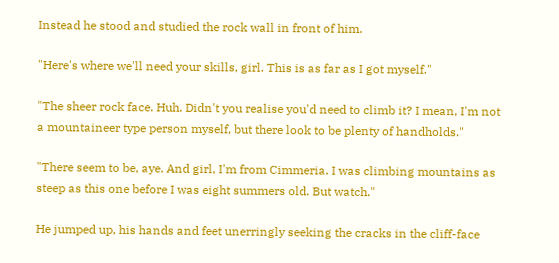Instead he stood and studied the rock wall in front of him.

"Here's where we'll need your skills, girl. This is as far as I got myself."

"The sheer rock face. Huh. Didn't you realise you'd need to climb it? I mean, I'm not a mountaineer type person myself, but there look to be plenty of handholds."

"There seem to be, aye. And girl, I'm from Cimmeria. I was climbing mountains as steep as this one before I was eight summers old. But watch."

He jumped up, his hands and feet unerringly seeking the cracks in the cliff-face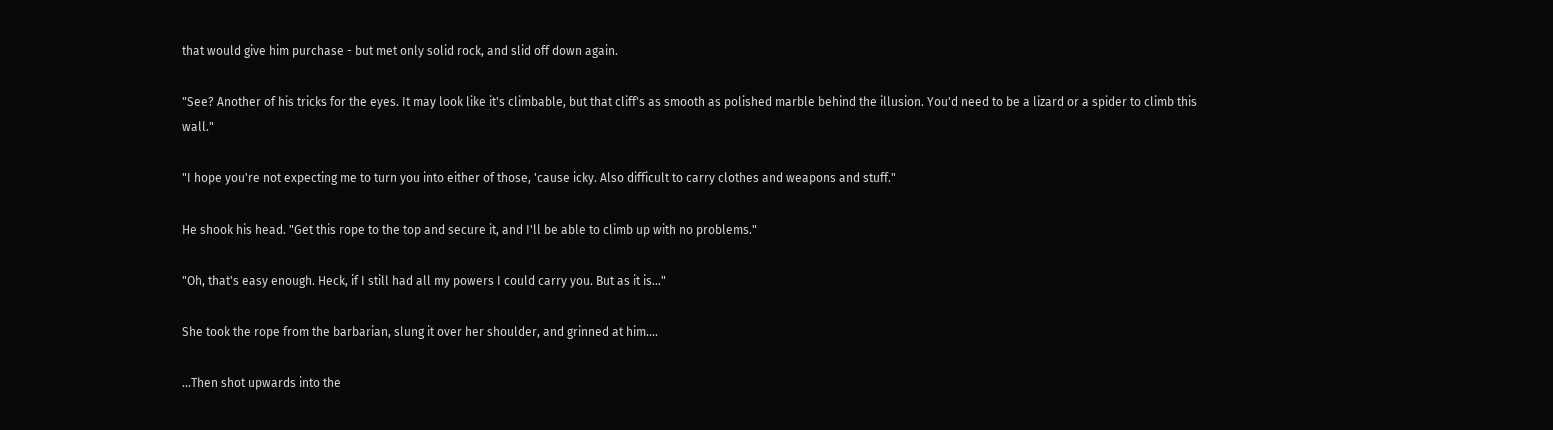that would give him purchase - but met only solid rock, and slid off down again.

"See? Another of his tricks for the eyes. It may look like it's climbable, but that cliff's as smooth as polished marble behind the illusion. You'd need to be a lizard or a spider to climb this wall."

"I hope you're not expecting me to turn you into either of those, 'cause icky. Also difficult to carry clothes and weapons and stuff."

He shook his head. "Get this rope to the top and secure it, and I'll be able to climb up with no problems."

"Oh, that's easy enough. Heck, if I still had all my powers I could carry you. But as it is..."

She took the rope from the barbarian, slung it over her shoulder, and grinned at him....

...Then shot upwards into the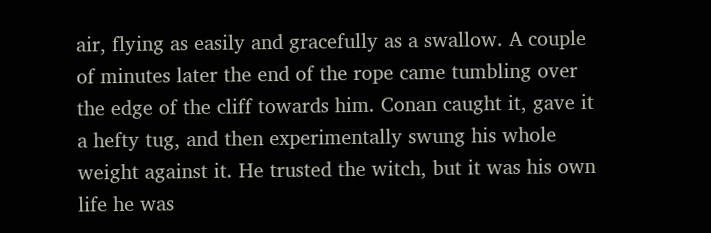air, flying as easily and gracefully as a swallow. A couple of minutes later the end of the rope came tumbling over the edge of the cliff towards him. Conan caught it, gave it a hefty tug, and then experimentally swung his whole weight against it. He trusted the witch, but it was his own life he was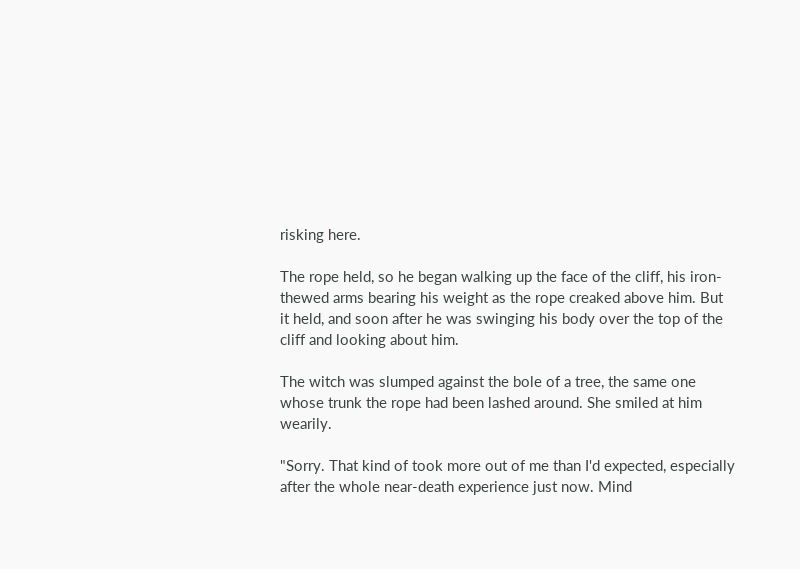risking here.

The rope held, so he began walking up the face of the cliff, his iron-thewed arms bearing his weight as the rope creaked above him. But it held, and soon after he was swinging his body over the top of the cliff and looking about him.

The witch was slumped against the bole of a tree, the same one whose trunk the rope had been lashed around. She smiled at him wearily.

"Sorry. That kind of took more out of me than I'd expected, especially after the whole near-death experience just now. Mind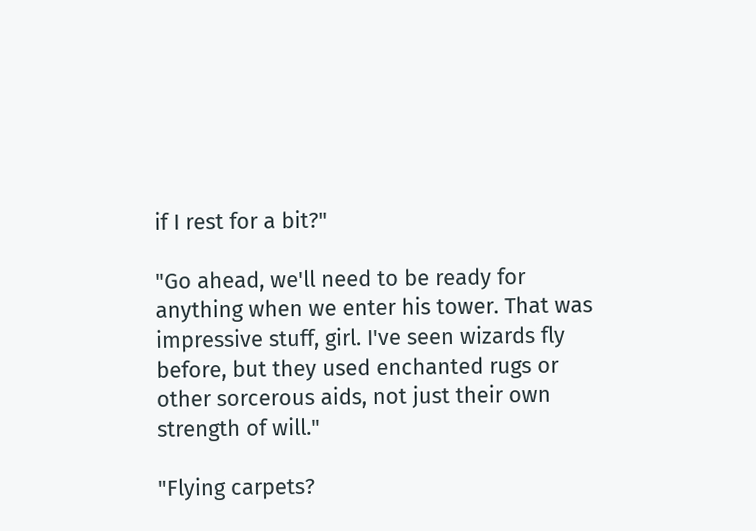if I rest for a bit?"

"Go ahead, we'll need to be ready for anything when we enter his tower. That was impressive stuff, girl. I've seen wizards fly before, but they used enchanted rugs or other sorcerous aids, not just their own strength of will."

"Flying carpets?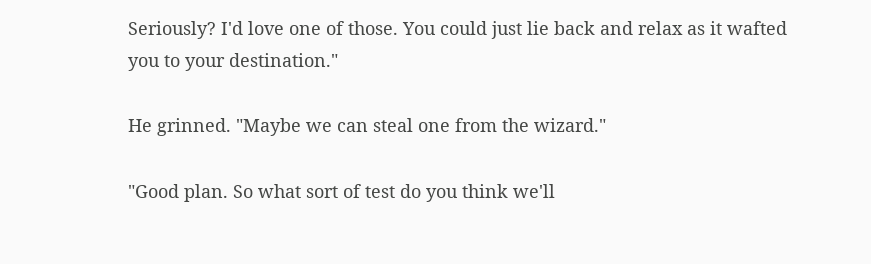Seriously? I'd love one of those. You could just lie back and relax as it wafted you to your destination."

He grinned. "Maybe we can steal one from the wizard."

"Good plan. So what sort of test do you think we'll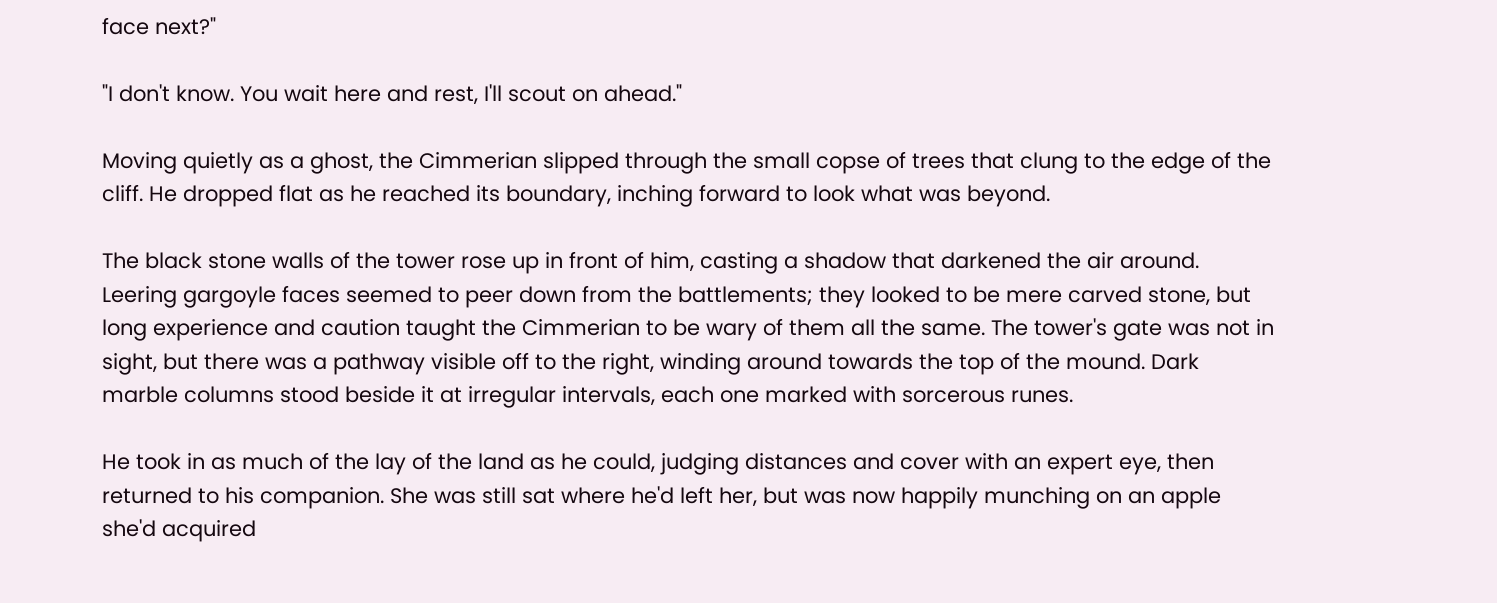face next?"

"I don't know. You wait here and rest, I'll scout on ahead."

Moving quietly as a ghost, the Cimmerian slipped through the small copse of trees that clung to the edge of the cliff. He dropped flat as he reached its boundary, inching forward to look what was beyond.

The black stone walls of the tower rose up in front of him, casting a shadow that darkened the air around. Leering gargoyle faces seemed to peer down from the battlements; they looked to be mere carved stone, but long experience and caution taught the Cimmerian to be wary of them all the same. The tower's gate was not in sight, but there was a pathway visible off to the right, winding around towards the top of the mound. Dark marble columns stood beside it at irregular intervals, each one marked with sorcerous runes.

He took in as much of the lay of the land as he could, judging distances and cover with an expert eye, then returned to his companion. She was still sat where he'd left her, but was now happily munching on an apple she'd acquired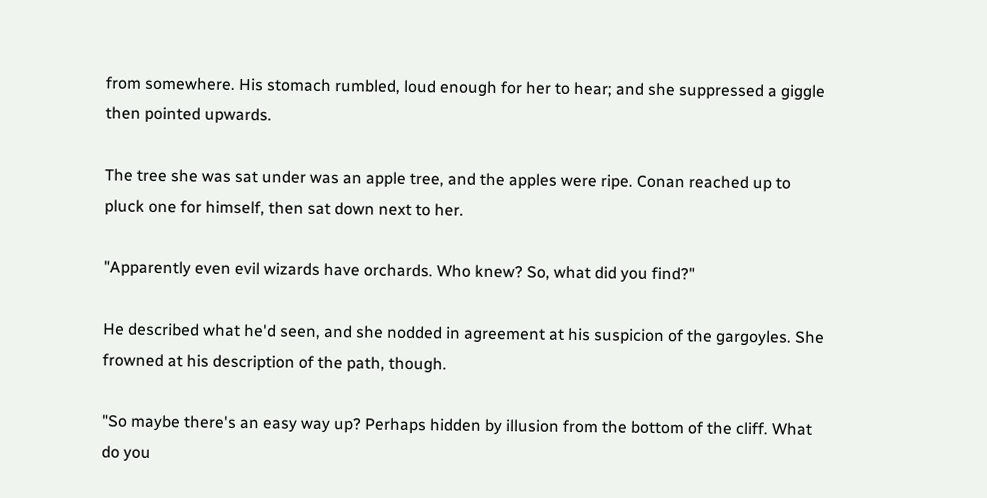from somewhere. His stomach rumbled, loud enough for her to hear; and she suppressed a giggle then pointed upwards.

The tree she was sat under was an apple tree, and the apples were ripe. Conan reached up to pluck one for himself, then sat down next to her.

"Apparently even evil wizards have orchards. Who knew? So, what did you find?"

He described what he'd seen, and she nodded in agreement at his suspicion of the gargoyles. She frowned at his description of the path, though.

"So maybe there's an easy way up? Perhaps hidden by illusion from the bottom of the cliff. What do you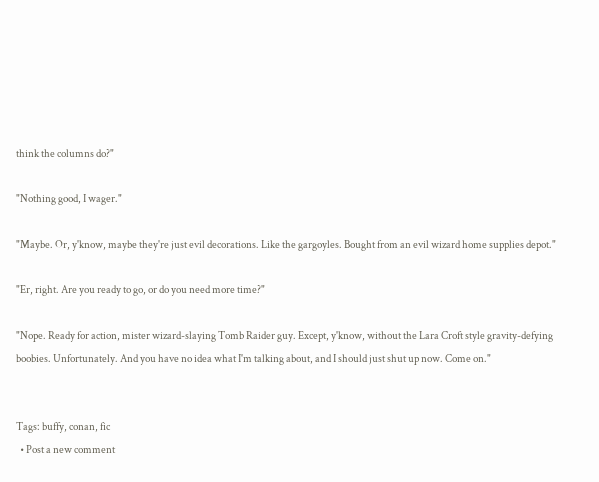think the columns do?"

"Nothing good, I wager."

"Maybe. Or, y'know, maybe they're just evil decorations. Like the gargoyles. Bought from an evil wizard home supplies depot."

"Er, right. Are you ready to go, or do you need more time?"

"Nope. Ready for action, mister wizard-slaying Tomb Raider guy. Except, y'know, without the Lara Croft style gravity-defying boobies. Unfortunately. And you have no idea what I'm talking about, and I should just shut up now. Come on."


Tags: buffy, conan, fic
  • Post a new comment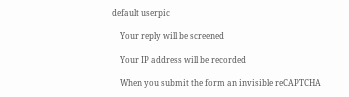default userpic

    Your reply will be screened

    Your IP address will be recorded

    When you submit the form an invisible reCAPTCHA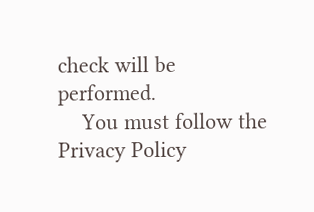check will be performed.
    You must follow the Privacy Policy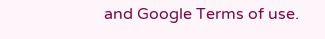and Google Terms of use.